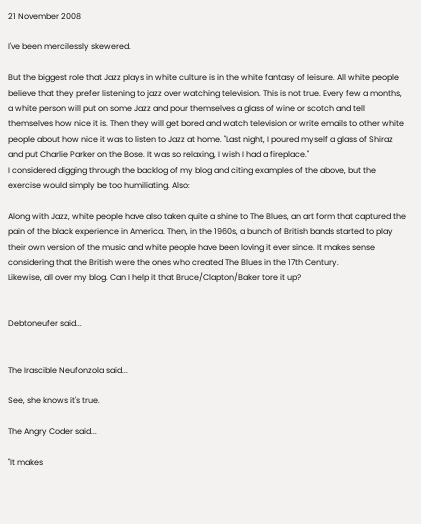21 November 2008

I've been mercilessly skewered.

But the biggest role that Jazz plays in white culture is in the white fantasy of leisure. All white people believe that they prefer listening to jazz over watching television. This is not true. Every few a months, a white person will put on some Jazz and pour themselves a glass of wine or scotch and tell themselves how nice it is. Then they will get bored and watch television or write emails to other white people about how nice it was to listen to Jazz at home. "Last night, I poured myself a glass of Shiraz and put Charlie Parker on the Bose. It was so relaxing, I wish I had a fireplace."
I considered digging through the backlog of my blog and citing examples of the above, but the exercise would simply be too humiliating. Also:

Along with Jazz, white people have also taken quite a shine to The Blues, an art form that captured the pain of the black experience in America. Then, in the 1960s, a bunch of British bands started to play their own version of the music and white people have been loving it ever since. It makes sense considering that the British were the ones who created The Blues in the 17th Century.
Likewise, all over my blog. Can I help it that Bruce/Clapton/Baker tore it up?


Debtoneufer said...


The Irascible Neufonzola said...

See, she knows it's true.

The Angry Coder said...

"It makes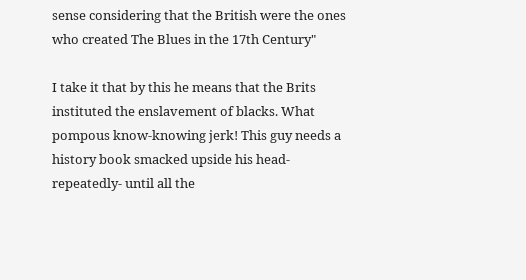sense considering that the British were the ones who created The Blues in the 17th Century"

I take it that by this he means that the Brits instituted the enslavement of blacks. What pompous know-knowing jerk! This guy needs a history book smacked upside his head- repeatedly- until all the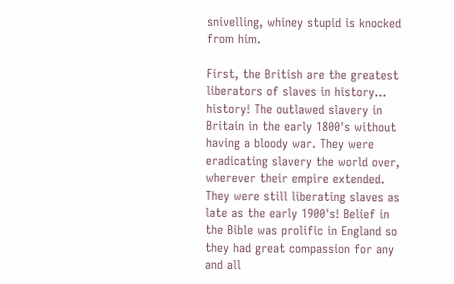snivelling, whiney stupid is knocked from him.

First, the British are the greatest liberators of slaves in history... history! The outlawed slavery in Britain in the early 1800's without having a bloody war. They were eradicating slavery the world over, wherever their empire extended. They were still liberating slaves as late as the early 1900's! Belief in the Bible was prolific in England so they had great compassion for any and all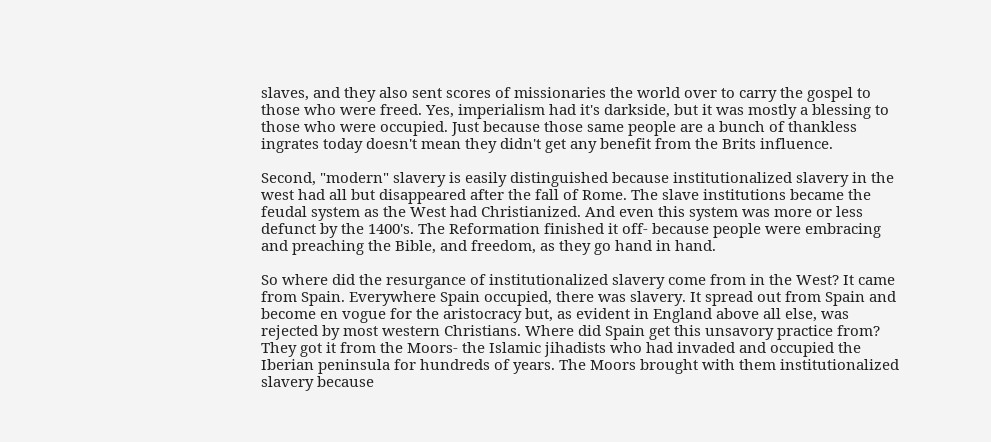slaves, and they also sent scores of missionaries the world over to carry the gospel to those who were freed. Yes, imperialism had it's darkside, but it was mostly a blessing to those who were occupied. Just because those same people are a bunch of thankless ingrates today doesn't mean they didn't get any benefit from the Brits influence.

Second, "modern" slavery is easily distinguished because institutionalized slavery in the west had all but disappeared after the fall of Rome. The slave institutions became the feudal system as the West had Christianized. And even this system was more or less defunct by the 1400's. The Reformation finished it off- because people were embracing and preaching the Bible, and freedom, as they go hand in hand.

So where did the resurgance of institutionalized slavery come from in the West? It came from Spain. Everywhere Spain occupied, there was slavery. It spread out from Spain and become en vogue for the aristocracy but, as evident in England above all else, was rejected by most western Christians. Where did Spain get this unsavory practice from? They got it from the Moors- the Islamic jihadists who had invaded and occupied the Iberian peninsula for hundreds of years. The Moors brought with them institutionalized slavery because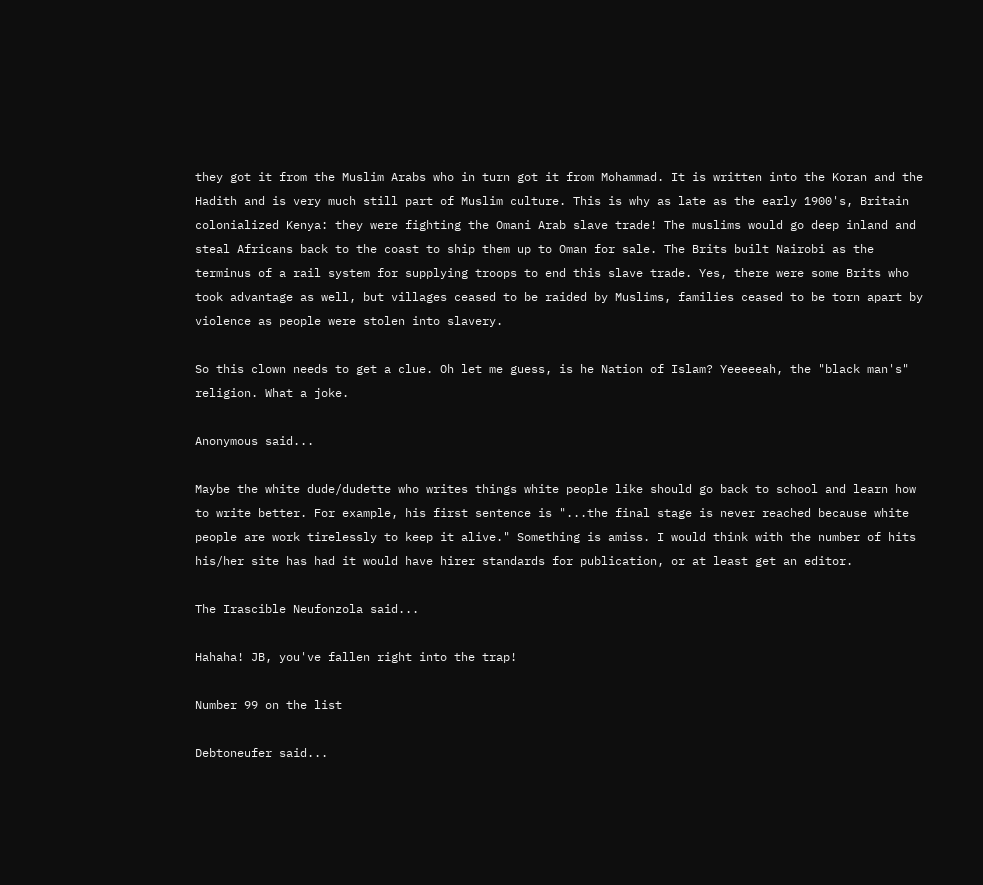they got it from the Muslim Arabs who in turn got it from Mohammad. It is written into the Koran and the Hadith and is very much still part of Muslim culture. This is why as late as the early 1900's, Britain colonialized Kenya: they were fighting the Omani Arab slave trade! The muslims would go deep inland and steal Africans back to the coast to ship them up to Oman for sale. The Brits built Nairobi as the terminus of a rail system for supplying troops to end this slave trade. Yes, there were some Brits who took advantage as well, but villages ceased to be raided by Muslims, families ceased to be torn apart by violence as people were stolen into slavery.

So this clown needs to get a clue. Oh let me guess, is he Nation of Islam? Yeeeeeah, the "black man's" religion. What a joke.

Anonymous said...

Maybe the white dude/dudette who writes things white people like should go back to school and learn how to write better. For example, his first sentence is "...the final stage is never reached because white people are work tirelessly to keep it alive." Something is amiss. I would think with the number of hits his/her site has had it would have hirer standards for publication, or at least get an editor.

The Irascible Neufonzola said...

Hahaha! JB, you've fallen right into the trap!

Number 99 on the list

Debtoneufer said...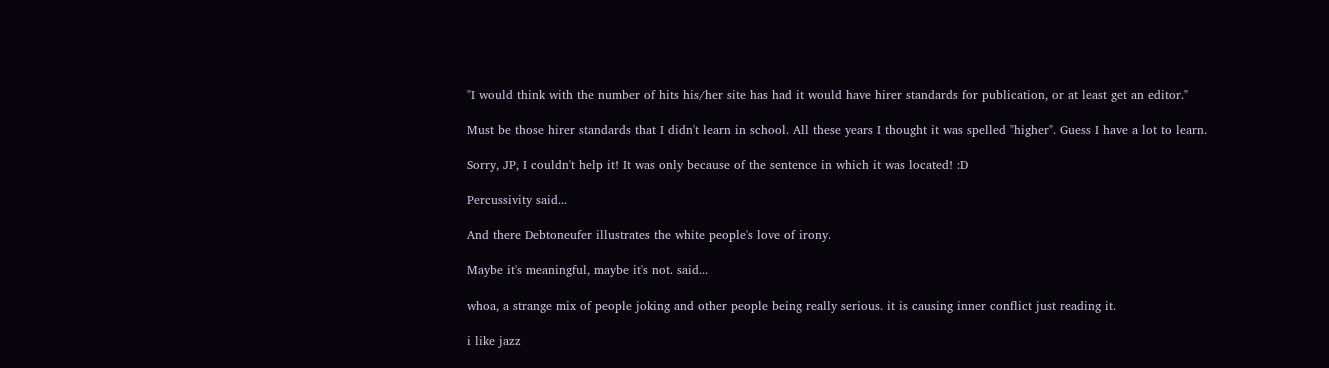"I would think with the number of hits his/her site has had it would have hirer standards for publication, or at least get an editor."

Must be those hirer standards that I didn't learn in school. All these years I thought it was spelled "higher". Guess I have a lot to learn.

Sorry, JP, I couldn't help it! It was only because of the sentence in which it was located! :D

Percussivity said...

And there Debtoneufer illustrates the white people's love of irony.

Maybe it's meaningful, maybe it's not. said...

whoa, a strange mix of people joking and other people being really serious. it is causing inner conflict just reading it.

i like jazz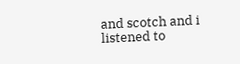and scotch and i listened to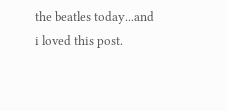the beatles today...and i loved this post.